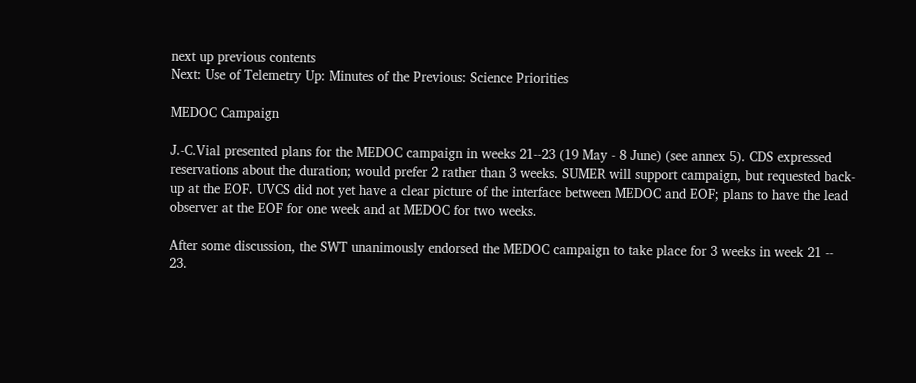next up previous contents
Next: Use of Telemetry Up: Minutes of the Previous: Science Priorities

MEDOC Campaign

J.-C.Vial presented plans for the MEDOC campaign in weeks 21--23 (19 May - 8 June) (see annex 5). CDS expressed reservations about the duration; would prefer 2 rather than 3 weeks. SUMER will support campaign, but requested back-up at the EOF. UVCS did not yet have a clear picture of the interface between MEDOC and EOF; plans to have the lead observer at the EOF for one week and at MEDOC for two weeks.

After some discussion, the SWT unanimously endorsed the MEDOC campaign to take place for 3 weeks in week 21 -- 23.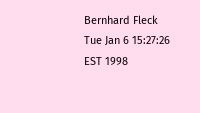Bernhard Fleck
Tue Jan 6 15:27:26 EST 1998